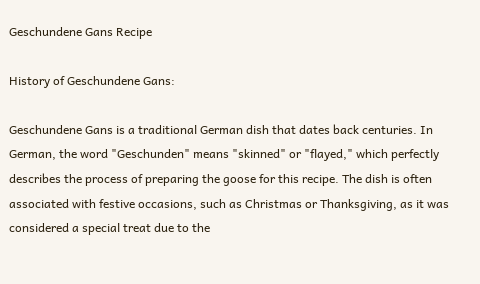Geschundene Gans Recipe

History of Geschundene Gans:

Geschundene Gans is a traditional German dish that dates back centuries. In German, the word "Geschunden" means "skinned" or "flayed," which perfectly describes the process of preparing the goose for this recipe. The dish is often associated with festive occasions, such as Christmas or Thanksgiving, as it was considered a special treat due to the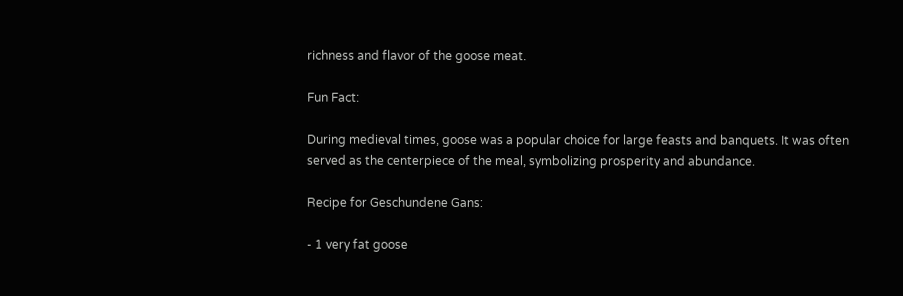richness and flavor of the goose meat.

Fun Fact:

During medieval times, goose was a popular choice for large feasts and banquets. It was often served as the centerpiece of the meal, symbolizing prosperity and abundance.

Recipe for Geschundene Gans:

- 1 very fat goose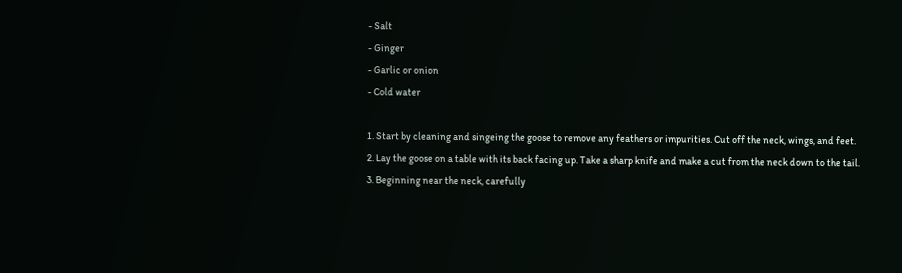- Salt
- Ginger
- Garlic or onion
- Cold water

1. Start by cleaning and singeing the goose to remove any feathers or impurities. Cut off the neck, wings, and feet.
2. Lay the goose on a table with its back facing up. Take a sharp knife and make a cut from the neck down to the tail.
3. Beginning near the neck, carefully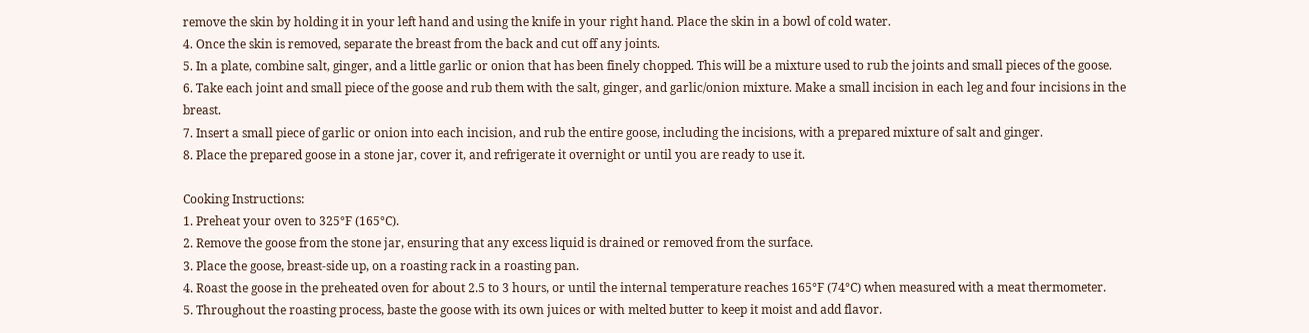remove the skin by holding it in your left hand and using the knife in your right hand. Place the skin in a bowl of cold water.
4. Once the skin is removed, separate the breast from the back and cut off any joints.
5. In a plate, combine salt, ginger, and a little garlic or onion that has been finely chopped. This will be a mixture used to rub the joints and small pieces of the goose.
6. Take each joint and small piece of the goose and rub them with the salt, ginger, and garlic/onion mixture. Make a small incision in each leg and four incisions in the breast.
7. Insert a small piece of garlic or onion into each incision, and rub the entire goose, including the incisions, with a prepared mixture of salt and ginger.
8. Place the prepared goose in a stone jar, cover it, and refrigerate it overnight or until you are ready to use it.

Cooking Instructions:
1. Preheat your oven to 325°F (165°C).
2. Remove the goose from the stone jar, ensuring that any excess liquid is drained or removed from the surface.
3. Place the goose, breast-side up, on a roasting rack in a roasting pan.
4. Roast the goose in the preheated oven for about 2.5 to 3 hours, or until the internal temperature reaches 165°F (74°C) when measured with a meat thermometer.
5. Throughout the roasting process, baste the goose with its own juices or with melted butter to keep it moist and add flavor.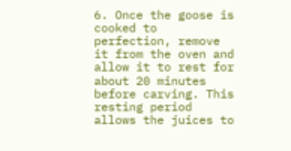6. Once the goose is cooked to perfection, remove it from the oven and allow it to rest for about 20 minutes before carving. This resting period allows the juices to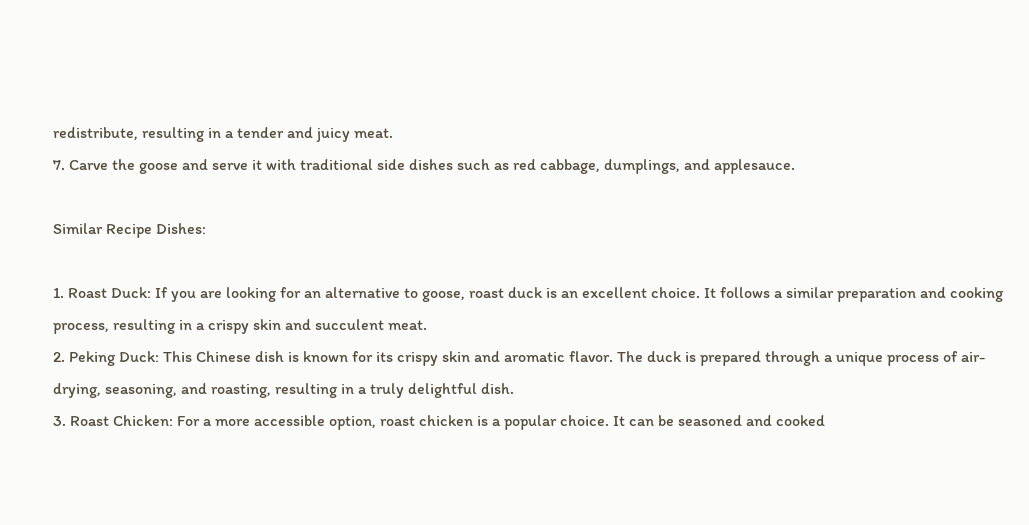redistribute, resulting in a tender and juicy meat.
7. Carve the goose and serve it with traditional side dishes such as red cabbage, dumplings, and applesauce.

Similar Recipe Dishes:

1. Roast Duck: If you are looking for an alternative to goose, roast duck is an excellent choice. It follows a similar preparation and cooking process, resulting in a crispy skin and succulent meat.
2. Peking Duck: This Chinese dish is known for its crispy skin and aromatic flavor. The duck is prepared through a unique process of air-drying, seasoning, and roasting, resulting in a truly delightful dish.
3. Roast Chicken: For a more accessible option, roast chicken is a popular choice. It can be seasoned and cooked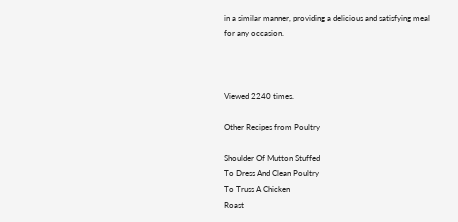in a similar manner, providing a delicious and satisfying meal for any occasion.



Viewed 2240 times.

Other Recipes from Poultry

Shoulder Of Mutton Stuffed
To Dress And Clean Poultry
To Truss A Chicken
Roast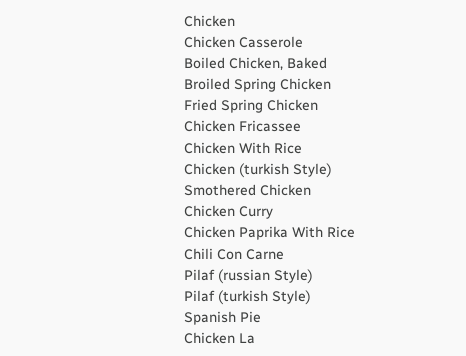Chicken
Chicken Casserole
Boiled Chicken, Baked
Broiled Spring Chicken
Fried Spring Chicken
Chicken Fricassee
Chicken With Rice
Chicken (turkish Style)
Smothered Chicken
Chicken Curry
Chicken Paprika With Rice
Chili Con Carne
Pilaf (russian Style)
Pilaf (turkish Style)
Spanish Pie
Chicken La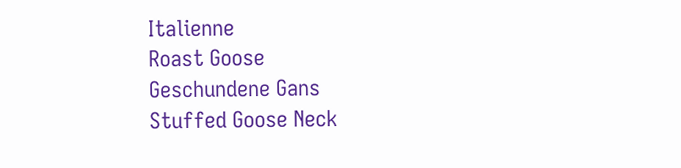Italienne
Roast Goose
Geschundene Gans
Stuffed Goose Neck